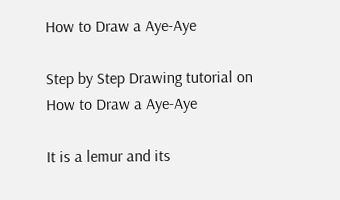How to Draw a Aye-Aye

Step by Step Drawing tutorial on How to Draw a Aye-Aye

It is a lemur and its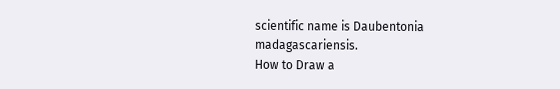scientific name is Daubentonia madagascariensis.
How to Draw a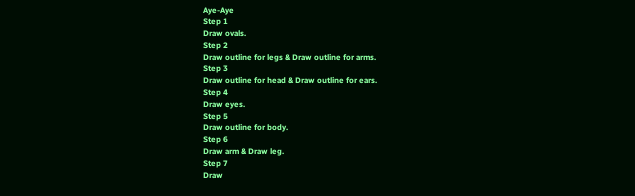Aye-Aye
Step 1
Draw ovals.
Step 2
Draw outline for legs & Draw outline for arms.
Step 3
Draw outline for head & Draw outline for ears.
Step 4
Draw eyes.
Step 5
Draw outline for body.
Step 6
Draw arm & Draw leg.
Step 7
Draw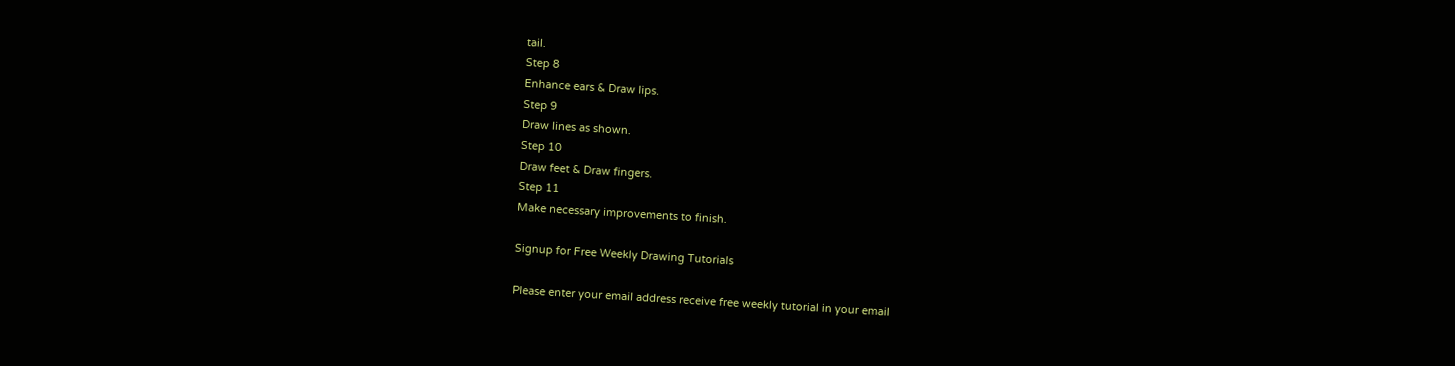tail.
Step 8
Enhance ears & Draw lips.
Step 9
Draw lines as shown.
Step 10
Draw feet & Draw fingers.
Step 11
Make necessary improvements to finish.

Signup for Free Weekly Drawing Tutorials

Please enter your email address receive free weekly tutorial in your email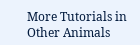More Tutorials in Other Animals